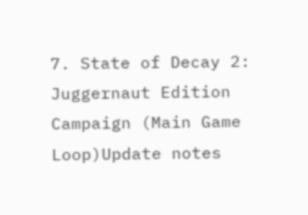7. State of Decay 2: Juggernaut Edition Campaign (Main Game Loop)Update notes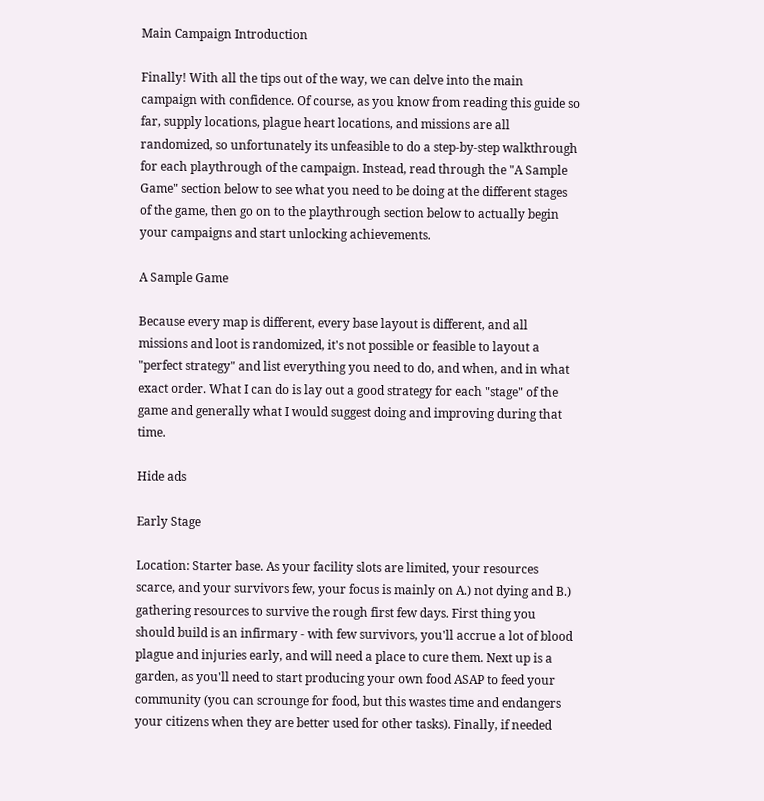Main Campaign Introduction

Finally! With all the tips out of the way, we can delve into the main campaign with confidence. Of course, as you know from reading this guide so far, supply locations, plague heart locations, and missions are all randomized, so unfortunately its unfeasible to do a step-by-step walkthrough for each playthrough of the campaign. Instead, read through the "A Sample Game" section below to see what you need to be doing at the different stages of the game, then go on to the playthrough section below to actually begin your campaigns and start unlocking achievements.

A Sample Game

Because every map is different, every base layout is different, and all missions and loot is randomized, it's not possible or feasible to layout a "perfect strategy" and list everything you need to do, and when, and in what exact order. What I can do is lay out a good strategy for each "stage" of the game and generally what I would suggest doing and improving during that time.

Hide ads

Early Stage

Location: Starter base. As your facility slots are limited, your resources scarce, and your survivors few, your focus is mainly on A.) not dying and B.) gathering resources to survive the rough first few days. First thing you should build is an infirmary - with few survivors, you'll accrue a lot of blood plague and injuries early, and will need a place to cure them. Next up is a garden, as you'll need to start producing your own food ASAP to feed your community (you can scrounge for food, but this wastes time and endangers your citizens when they are better used for other tasks). Finally, if needed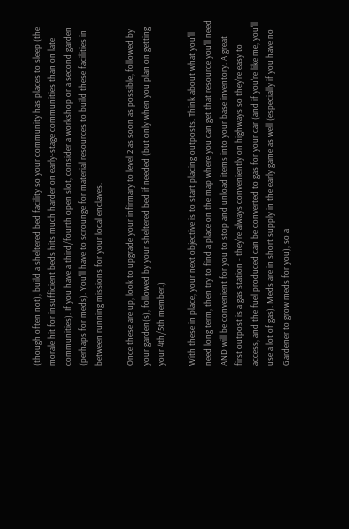(though often not), build a sheltered bed facility so your community has places to sleep (the morale hit for insufficient beds hits much harder on early-stage communities than on late communities). If you have a third/fourth open slot, consider a workshop or a second garden (perhaps for meds). You'll have to scrounge for material resources to build these facilities in between running missions for your local enclaves.

Once these are up, look to upgrade your infirmary to level 2 as soon as possible, followed by your garden(s), followed by your sheltered bed if needed (but only when you plan on getting your 4th/5th member.)

With these in place, your next objective is to start placing outposts. Think about what you'll need long term, then try to find a place on the map where you can get that resource you'll need AND will be convenient for you to stop and unload items into your base inventory. A great first outpost is a gas station - they're always conveniently on highways so they're easy to access, and the fuel produced can be converted to gas for your car (and if you're like me, you'll use a lot of gas). Meds are in short supply in the early game as well (especially if you have no Gardener to grow meds for you), so a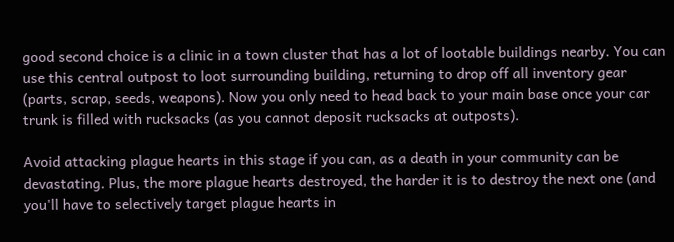good second choice is a clinic in a town cluster that has a lot of lootable buildings nearby. You can use this central outpost to loot surrounding building, returning to drop off all inventory gear (parts, scrap, seeds, weapons). Now you only need to head back to your main base once your car trunk is filled with rucksacks (as you cannot deposit rucksacks at outposts).

Avoid attacking plague hearts in this stage if you can, as a death in your community can be devastating. Plus, the more plague hearts destroyed, the harder it is to destroy the next one (and you'll have to selectively target plague hearts in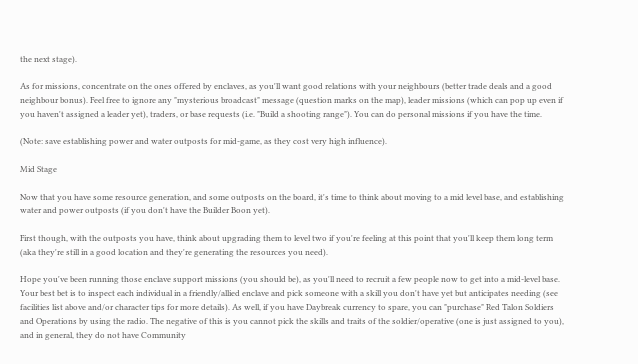the next stage).

As for missions, concentrate on the ones offered by enclaves, as you'll want good relations with your neighbours (better trade deals and a good neighbour bonus). Feel free to ignore any "mysterious broadcast" message (question marks on the map), leader missions (which can pop up even if you haven't assigned a leader yet), traders, or base requests (i.e. "Build a shooting range"). You can do personal missions if you have the time.

(Note: save establishing power and water outposts for mid-game, as they cost very high influence).

Mid Stage

Now that you have some resource generation, and some outposts on the board, it's time to think about moving to a mid level base, and establishing water and power outposts (if you don't have the Builder Boon yet).

First though, with the outposts you have, think about upgrading them to level two if you're feeling at this point that you'll keep them long term (aka they're still in a good location and they're generating the resources you need).

Hope you've been running those enclave support missions (you should be), as you'll need to recruit a few people now to get into a mid-level base. Your best bet is to inspect each individual in a friendly/allied enclave and pick someone with a skill you don't have yet but anticipates needing (see facilities list above and/or character tips for more details). As well, if you have Daybreak currency to spare, you can "purchase" Red Talon Soldiers and Operations by using the radio. The negative of this is you cannot pick the skills and traits of the soldier/operative (one is just assigned to you), and in general, they do not have Community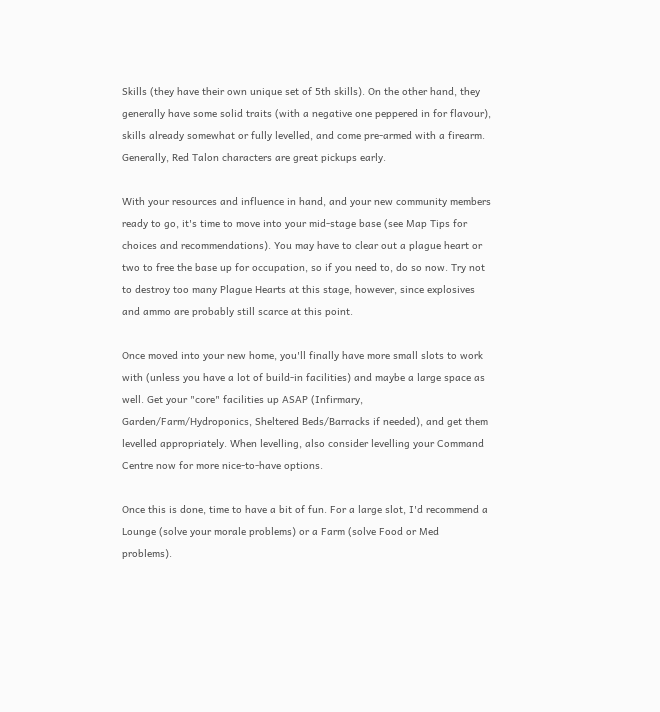Skills (they have their own unique set of 5th skills). On the other hand, they generally have some solid traits (with a negative one peppered in for flavour), skills already somewhat or fully levelled, and come pre-armed with a firearm. Generally, Red Talon characters are great pickups early.

With your resources and influence in hand, and your new community members ready to go, it's time to move into your mid-stage base (see Map Tips for choices and recommendations). You may have to clear out a plague heart or two to free the base up for occupation, so if you need to, do so now. Try not to destroy too many Plague Hearts at this stage, however, since explosives and ammo are probably still scarce at this point.

Once moved into your new home, you'll finally have more small slots to work with (unless you have a lot of build-in facilities) and maybe a large space as well. Get your "core" facilities up ASAP (Infirmary, Garden/Farm/Hydroponics, Sheltered Beds/Barracks if needed), and get them levelled appropriately. When levelling, also consider levelling your Command Centre now for more nice-to-have options.

Once this is done, time to have a bit of fun. For a large slot, I'd recommend a Lounge (solve your morale problems) or a Farm (solve Food or Med problems).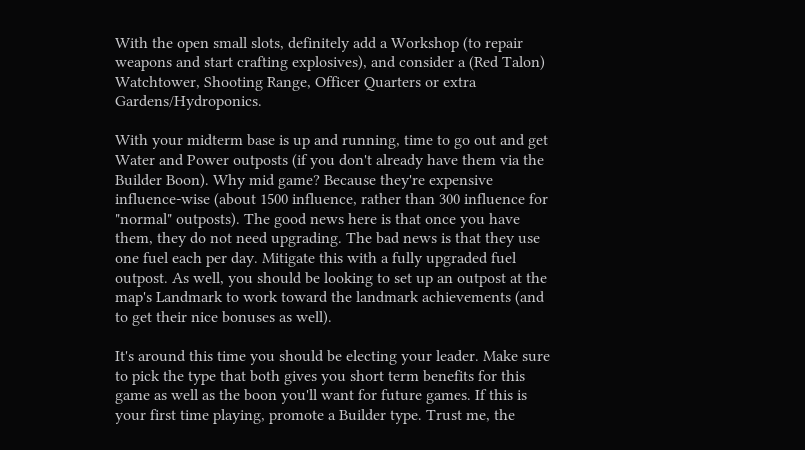With the open small slots, definitely add a Workshop (to repair weapons and start crafting explosives), and consider a (Red Talon) Watchtower, Shooting Range, Officer Quarters or extra Gardens/Hydroponics.

With your midterm base is up and running, time to go out and get Water and Power outposts (if you don't already have them via the Builder Boon). Why mid game? Because they're expensive influence-wise (about 1500 influence, rather than 300 influence for "normal" outposts). The good news here is that once you have them, they do not need upgrading. The bad news is that they use one fuel each per day. Mitigate this with a fully upgraded fuel outpost. As well, you should be looking to set up an outpost at the map's Landmark to work toward the landmark achievements (and to get their nice bonuses as well).

It's around this time you should be electing your leader. Make sure to pick the type that both gives you short term benefits for this game as well as the boon you'll want for future games. If this is your first time playing, promote a Builder type. Trust me, the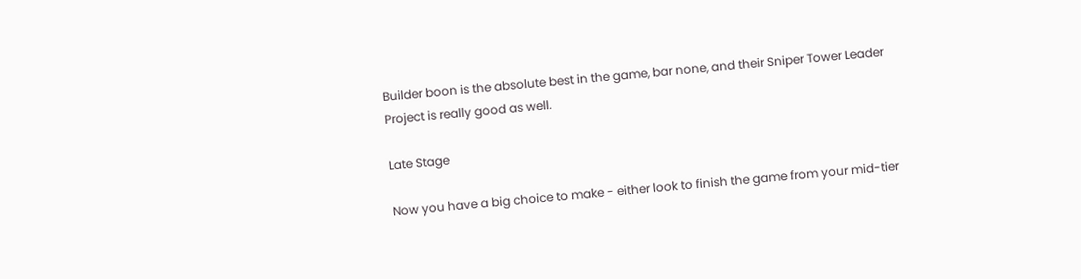Builder boon is the absolute best in the game, bar none, and their Sniper Tower Leader Project is really good as well.

Late Stage

Now you have a big choice to make - either look to finish the game from your mid-tier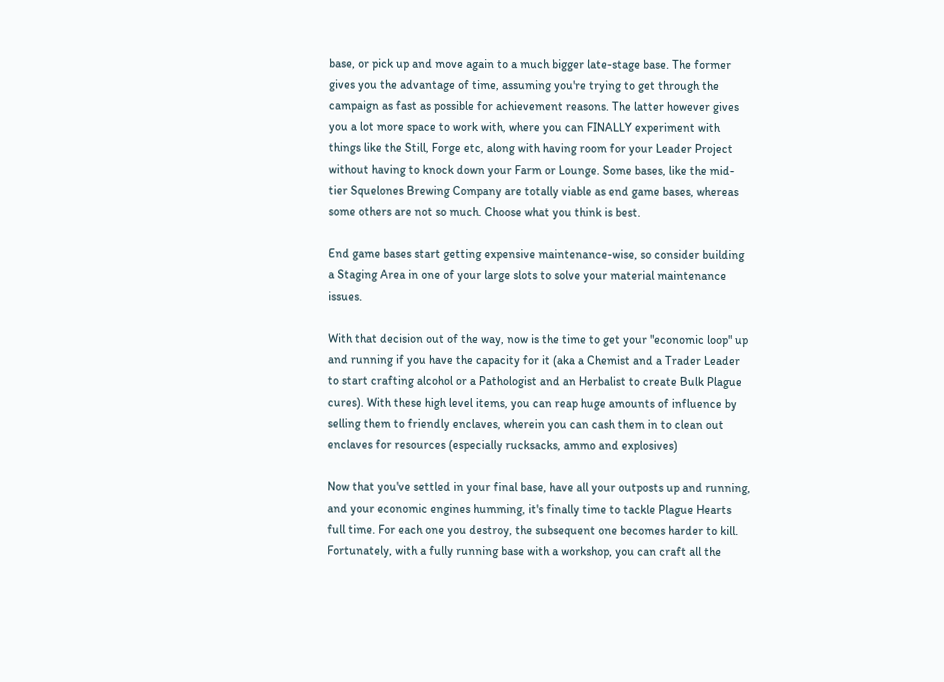base, or pick up and move again to a much bigger late-stage base. The former gives you the advantage of time, assuming you're trying to get through the campaign as fast as possible for achievement reasons. The latter however gives you a lot more space to work with, where you can FINALLY experiment with things like the Still, Forge etc, along with having room for your Leader Project without having to knock down your Farm or Lounge. Some bases, like the mid-tier Squelones Brewing Company are totally viable as end game bases, whereas some others are not so much. Choose what you think is best.

End game bases start getting expensive maintenance-wise, so consider building a Staging Area in one of your large slots to solve your material maintenance issues.

With that decision out of the way, now is the time to get your "economic loop" up and running if you have the capacity for it (aka a Chemist and a Trader Leader to start crafting alcohol or a Pathologist and an Herbalist to create Bulk Plague cures). With these high level items, you can reap huge amounts of influence by selling them to friendly enclaves, wherein you can cash them in to clean out enclaves for resources (especially rucksacks, ammo and explosives)

Now that you've settled in your final base, have all your outposts up and running, and your economic engines humming, it's finally time to tackle Plague Hearts full time. For each one you destroy, the subsequent one becomes harder to kill. Fortunately, with a fully running base with a workshop, you can craft all the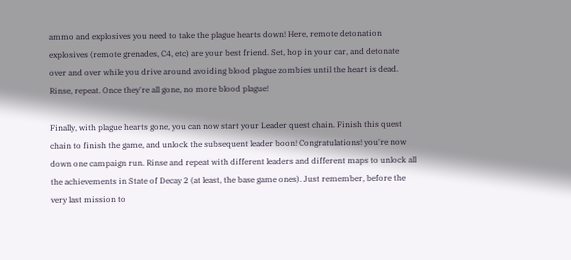ammo and explosives you need to take the plague hearts down! Here, remote detonation explosives (remote grenades, C4, etc) are your best friend. Set, hop in your car, and detonate over and over while you drive around avoiding blood plague zombies until the heart is dead. Rinse, repeat. Once they're all gone, no more blood plague!

Finally, with plague hearts gone, you can now start your Leader quest chain. Finish this quest chain to finish the game, and unlock the subsequent leader boon! Congratulations! you're now down one campaign run. Rinse and repeat with different leaders and different maps to unlock all the achievements in State of Decay 2 (at least, the base game ones). Just remember, before the very last mission to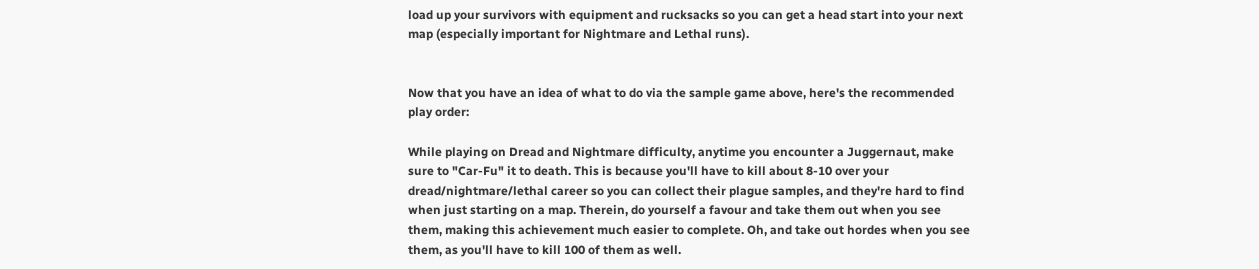load up your survivors with equipment and rucksacks so you can get a head start into your next map (especially important for Nightmare and Lethal runs).


Now that you have an idea of what to do via the sample game above, here's the recommended play order:

While playing on Dread and Nightmare difficulty, anytime you encounter a Juggernaut, make sure to "Car-Fu" it to death. This is because you'll have to kill about 8-10 over your dread/nightmare/lethal career so you can collect their plague samples, and they're hard to find when just starting on a map. Therein, do yourself a favour and take them out when you see them, making this achievement much easier to complete. Oh, and take out hordes when you see them, as you'll have to kill 100 of them as well.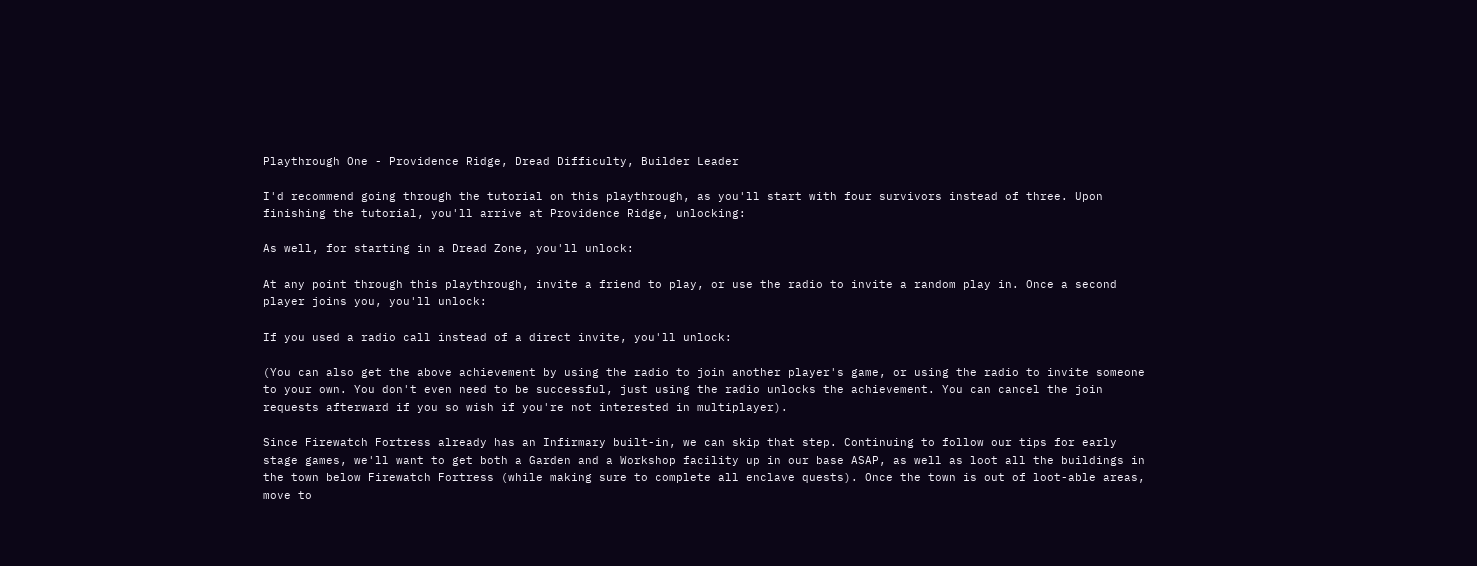Playthrough One - Providence Ridge, Dread Difficulty, Builder Leader

I'd recommend going through the tutorial on this playthrough, as you'll start with four survivors instead of three. Upon finishing the tutorial, you'll arrive at Providence Ridge, unlocking:

As well, for starting in a Dread Zone, you'll unlock:

At any point through this playthrough, invite a friend to play, or use the radio to invite a random play in. Once a second player joins you, you'll unlock:

If you used a radio call instead of a direct invite, you'll unlock:

(You can also get the above achievement by using the radio to join another player's game, or using the radio to invite someone to your own. You don't even need to be successful, just using the radio unlocks the achievement. You can cancel the join requests afterward if you so wish if you're not interested in multiplayer).

Since Firewatch Fortress already has an Infirmary built-in, we can skip that step. Continuing to follow our tips for early stage games, we'll want to get both a Garden and a Workshop facility up in our base ASAP, as well as loot all the buildings in the town below Firewatch Fortress (while making sure to complete all enclave quests). Once the town is out of loot-able areas, move to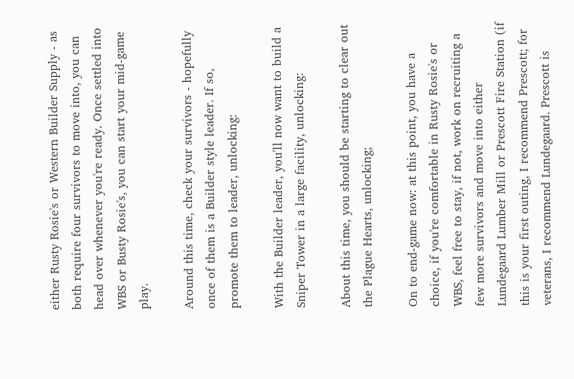either Rusty Rosie's or Western Builder Supply - as both require four survivors to move into, you can head over whenever you're ready. Once settled into WBS or Busty Rosie's, you can start your mid-game play.

Around this time, check your survivors - hopefully once of them is a Builder style leader. If so, promote them to leader, unlocking:

With the Builder leader, you'll now want to build a Sniper Tower in a large facility, unlocking:

About this time, you should be starting to clear out the Plague Hearts, unlocking;

On to end-game now: at this point, you have a choice, if you're comfortable in Rusty Rosie's or WBS, feel free to stay, if not, work on recruiting a few more survivors and move into either Lundegaard Lumber Mill or Prescott Fire Station (if this is your first outing, I recommend Prescott; for veterans, I recommend Lundegaard. Prescott is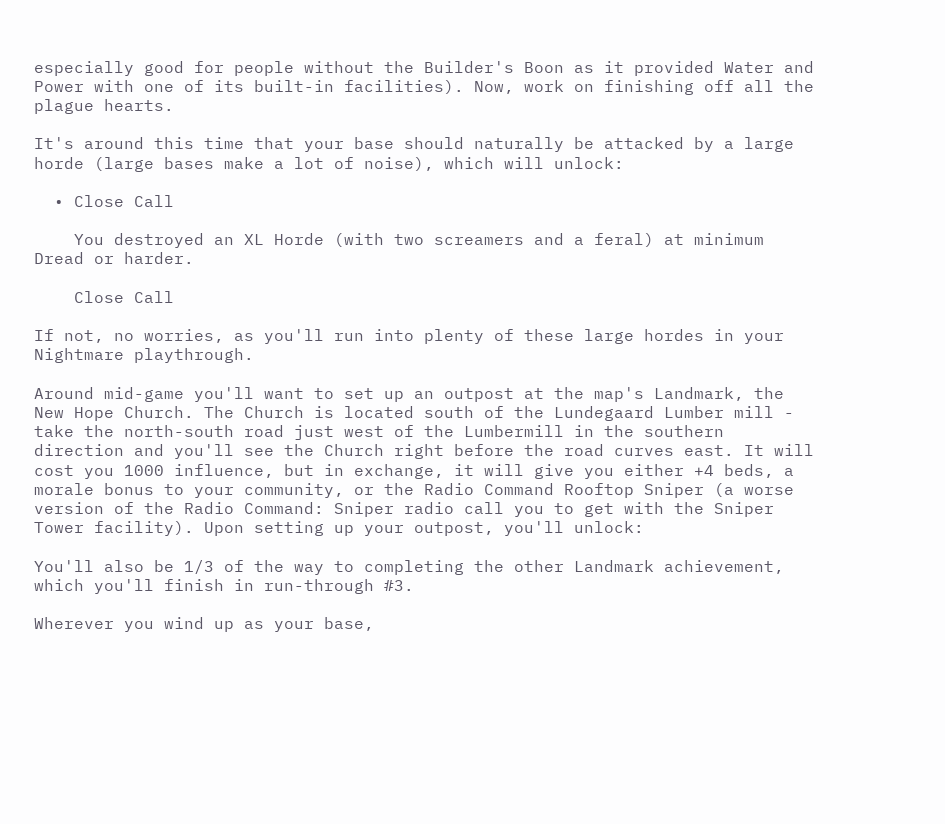especially good for people without the Builder's Boon as it provided Water and Power with one of its built-in facilities). Now, work on finishing off all the plague hearts.

It's around this time that your base should naturally be attacked by a large horde (large bases make a lot of noise), which will unlock:

  • Close Call

    You destroyed an XL Horde (with two screamers and a feral) at minimum Dread or harder.

    Close Call

If not, no worries, as you'll run into plenty of these large hordes in your Nightmare playthrough.

Around mid-game you'll want to set up an outpost at the map's Landmark, the New Hope Church. The Church is located south of the Lundegaard Lumber mill - take the north-south road just west of the Lumbermill in the southern direction and you'll see the Church right before the road curves east. It will cost you 1000 influence, but in exchange, it will give you either +4 beds, a morale bonus to your community, or the Radio Command Rooftop Sniper (a worse version of the Radio Command: Sniper radio call you to get with the Sniper Tower facility). Upon setting up your outpost, you'll unlock:

You'll also be 1/3 of the way to completing the other Landmark achievement, which you'll finish in run-through #3.

Wherever you wind up as your base,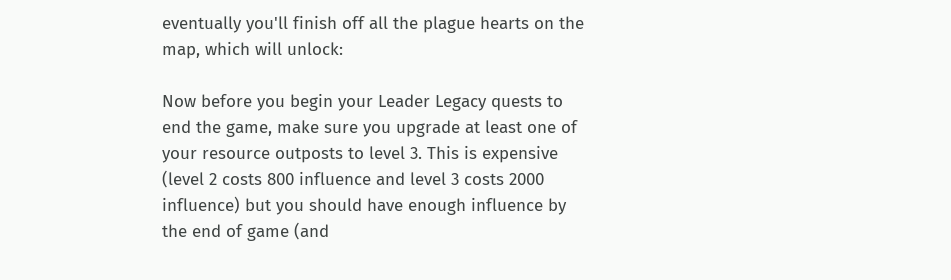eventually you'll finish off all the plague hearts on the map, which will unlock:

Now before you begin your Leader Legacy quests to end the game, make sure you upgrade at least one of your resource outposts to level 3. This is expensive (level 2 costs 800 influence and level 3 costs 2000 influence) but you should have enough influence by the end of game (and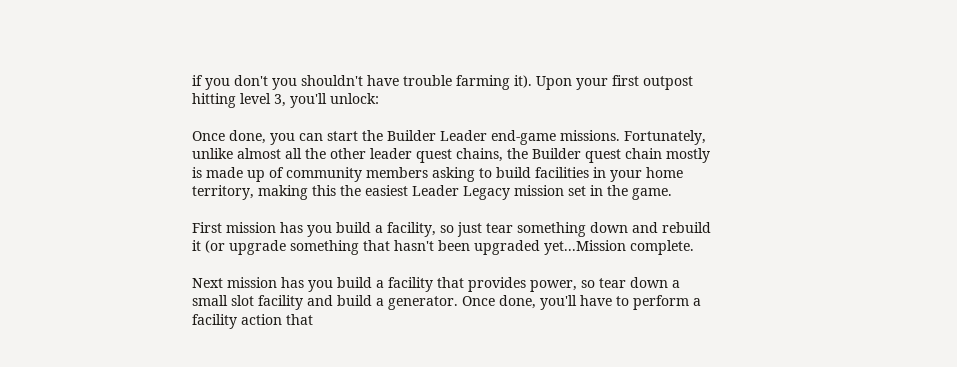if you don't you shouldn't have trouble farming it). Upon your first outpost hitting level 3, you'll unlock:

Once done, you can start the Builder Leader end-game missions. Fortunately, unlike almost all the other leader quest chains, the Builder quest chain mostly is made up of community members asking to build facilities in your home territory, making this the easiest Leader Legacy mission set in the game.

First mission has you build a facility, so just tear something down and rebuild it (or upgrade something that hasn't been upgraded yet...Mission complete.

Next mission has you build a facility that provides power, so tear down a small slot facility and build a generator. Once done, you'll have to perform a facility action that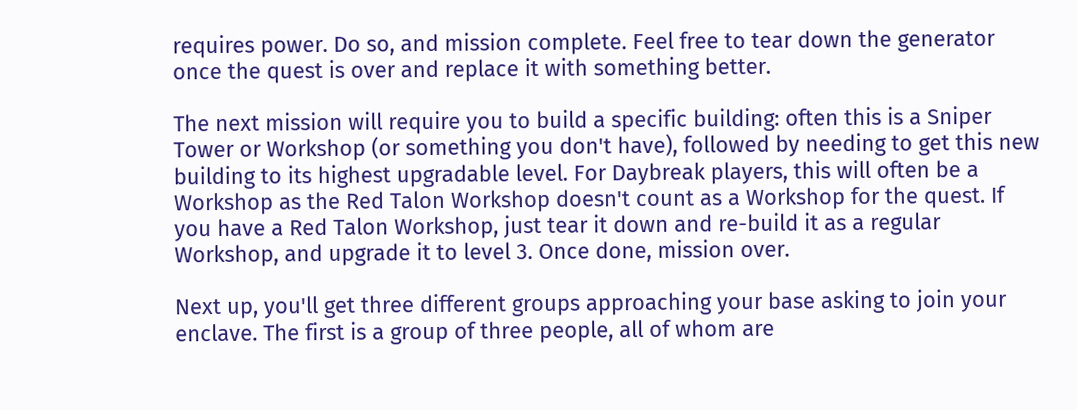requires power. Do so, and mission complete. Feel free to tear down the generator once the quest is over and replace it with something better.

The next mission will require you to build a specific building: often this is a Sniper Tower or Workshop (or something you don't have), followed by needing to get this new building to its highest upgradable level. For Daybreak players, this will often be a Workshop as the Red Talon Workshop doesn't count as a Workshop for the quest. If you have a Red Talon Workshop, just tear it down and re-build it as a regular Workshop, and upgrade it to level 3. Once done, mission over.

Next up, you'll get three different groups approaching your base asking to join your enclave. The first is a group of three people, all of whom are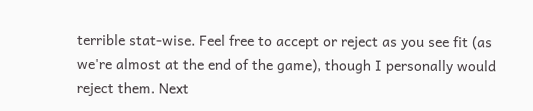terrible stat-wise. Feel free to accept or reject as you see fit (as we're almost at the end of the game), though I personally would reject them. Next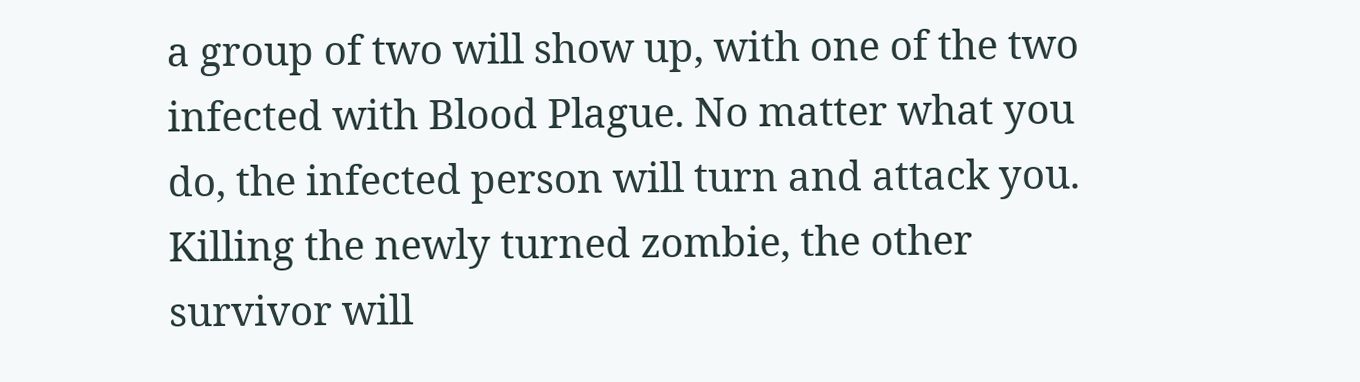a group of two will show up, with one of the two infected with Blood Plague. No matter what you do, the infected person will turn and attack you. Killing the newly turned zombie, the other survivor will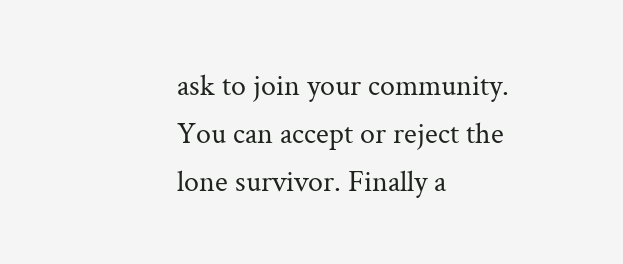ask to join your community. You can accept or reject the lone survivor. Finally a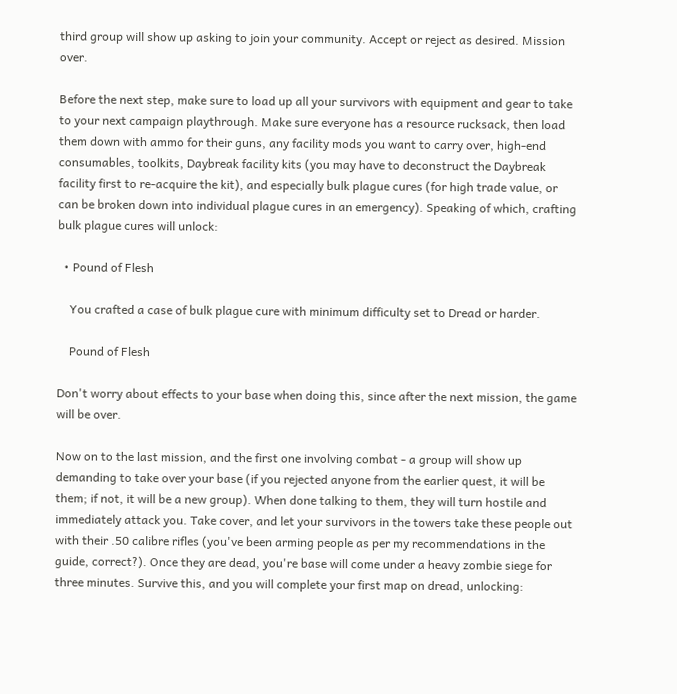third group will show up asking to join your community. Accept or reject as desired. Mission over.

Before the next step, make sure to load up all your survivors with equipment and gear to take to your next campaign playthrough. Make sure everyone has a resource rucksack, then load them down with ammo for their guns, any facility mods you want to carry over, high-end consumables, toolkits, Daybreak facility kits (you may have to deconstruct the Daybreak facility first to re-acquire the kit), and especially bulk plague cures (for high trade value, or can be broken down into individual plague cures in an emergency). Speaking of which, crafting bulk plague cures will unlock:

  • Pound of Flesh

    You crafted a case of bulk plague cure with minimum difficulty set to Dread or harder.

    Pound of Flesh

Don't worry about effects to your base when doing this, since after the next mission, the game will be over.

Now on to the last mission, and the first one involving combat - a group will show up demanding to take over your base (if you rejected anyone from the earlier quest, it will be them; if not, it will be a new group). When done talking to them, they will turn hostile and immediately attack you. Take cover, and let your survivors in the towers take these people out with their .50 calibre rifles (you've been arming people as per my recommendations in the guide, correct?). Once they are dead, you're base will come under a heavy zombie siege for three minutes. Survive this, and you will complete your first map on dread, unlocking: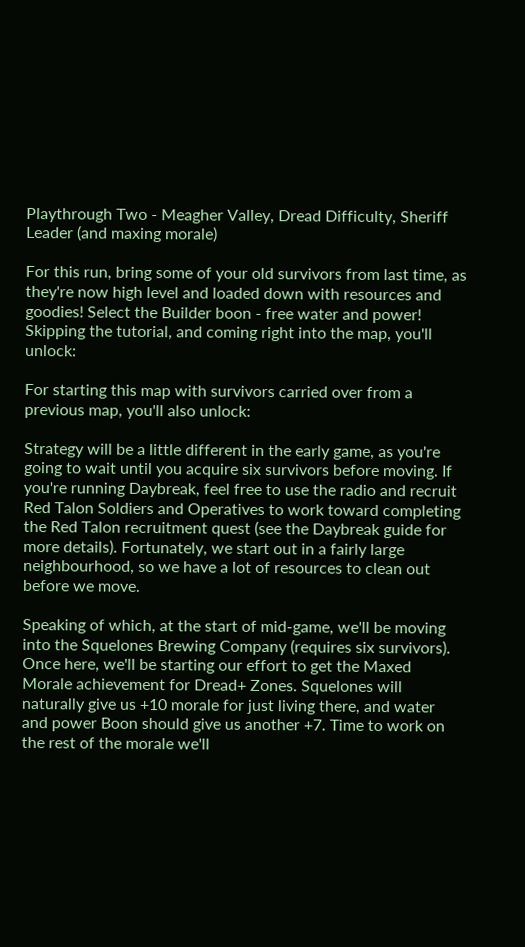Playthrough Two - Meagher Valley, Dread Difficulty, Sheriff Leader (and maxing morale)

For this run, bring some of your old survivors from last time, as they're now high level and loaded down with resources and goodies! Select the Builder boon - free water and power! Skipping the tutorial, and coming right into the map, you'll unlock:

For starting this map with survivors carried over from a previous map, you'll also unlock:

Strategy will be a little different in the early game, as you're going to wait until you acquire six survivors before moving. If you're running Daybreak, feel free to use the radio and recruit Red Talon Soldiers and Operatives to work toward completing the Red Talon recruitment quest (see the Daybreak guide for more details). Fortunately, we start out in a fairly large neighbourhood, so we have a lot of resources to clean out before we move.

Speaking of which, at the start of mid-game, we'll be moving into the Squelones Brewing Company (requires six survivors). Once here, we'll be starting our effort to get the Maxed Morale achievement for Dread+ Zones. Squelones will naturally give us +10 morale for just living there, and water and power Boon should give us another +7. Time to work on the rest of the morale we'll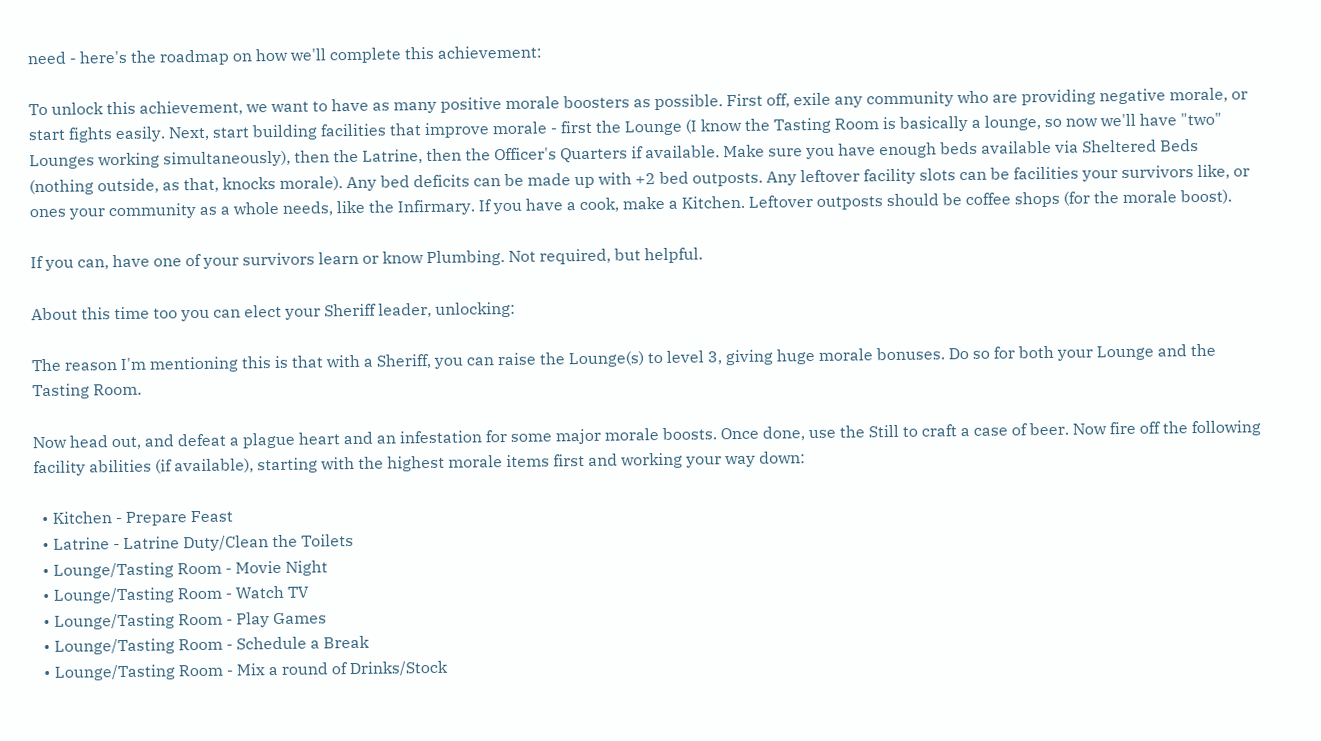need - here's the roadmap on how we'll complete this achievement:

To unlock this achievement, we want to have as many positive morale boosters as possible. First off, exile any community who are providing negative morale, or start fights easily. Next, start building facilities that improve morale - first the Lounge (I know the Tasting Room is basically a lounge, so now we'll have "two" Lounges working simultaneously), then the Latrine, then the Officer's Quarters if available. Make sure you have enough beds available via Sheltered Beds (nothing outside, as that, knocks morale). Any bed deficits can be made up with +2 bed outposts. Any leftover facility slots can be facilities your survivors like, or ones your community as a whole needs, like the Infirmary. If you have a cook, make a Kitchen. Leftover outposts should be coffee shops (for the morale boost).

If you can, have one of your survivors learn or know Plumbing. Not required, but helpful.

About this time too you can elect your Sheriff leader, unlocking:

The reason I'm mentioning this is that with a Sheriff, you can raise the Lounge(s) to level 3, giving huge morale bonuses. Do so for both your Lounge and the Tasting Room.

Now head out, and defeat a plague heart and an infestation for some major morale boosts. Once done, use the Still to craft a case of beer. Now fire off the following facility abilities (if available), starting with the highest morale items first and working your way down:

  • Kitchen - Prepare Feast
  • Latrine - Latrine Duty/Clean the Toilets
  • Lounge/Tasting Room - Movie Night
  • Lounge/Tasting Room - Watch TV
  • Lounge/Tasting Room - Play Games
  • Lounge/Tasting Room - Schedule a Break
  • Lounge/Tasting Room - Mix a round of Drinks/Stock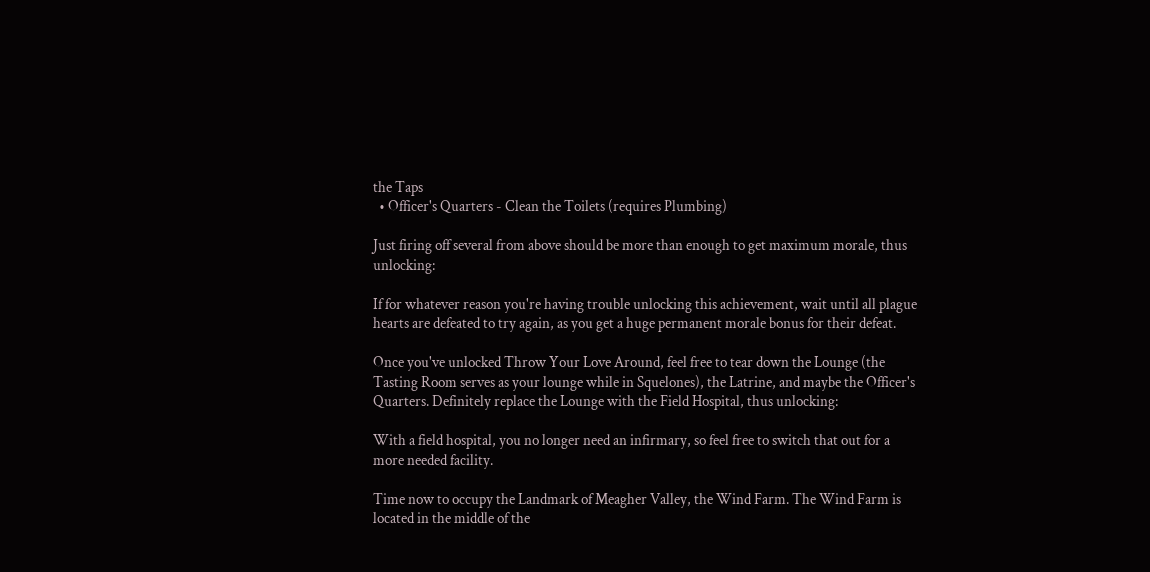the Taps
  • Officer's Quarters - Clean the Toilets (requires Plumbing)

Just firing off several from above should be more than enough to get maximum morale, thus unlocking:

If for whatever reason you're having trouble unlocking this achievement, wait until all plague hearts are defeated to try again, as you get a huge permanent morale bonus for their defeat.

Once you've unlocked Throw Your Love Around, feel free to tear down the Lounge (the Tasting Room serves as your lounge while in Squelones), the Latrine, and maybe the Officer's Quarters. Definitely replace the Lounge with the Field Hospital, thus unlocking:

With a field hospital, you no longer need an infirmary, so feel free to switch that out for a more needed facility.

Time now to occupy the Landmark of Meagher Valley, the Wind Farm. The Wind Farm is located in the middle of the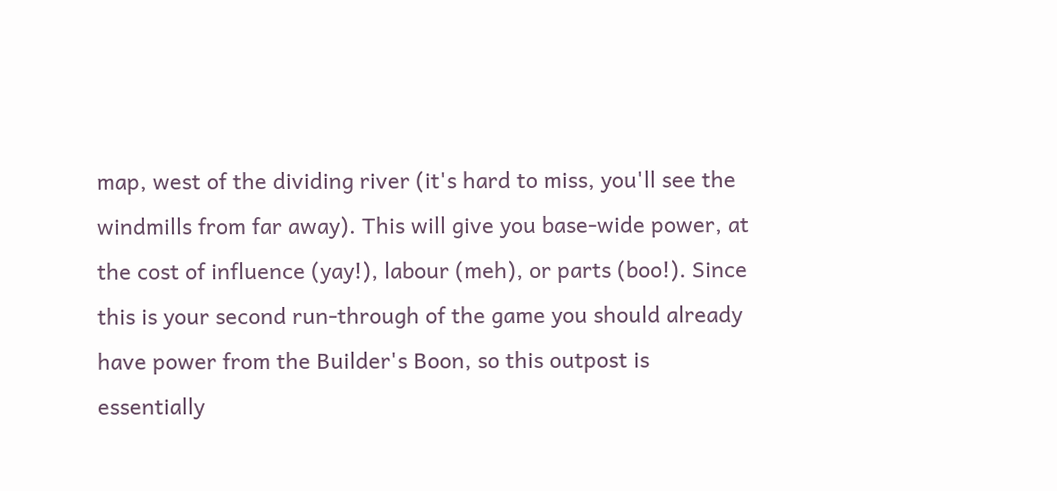map, west of the dividing river (it's hard to miss, you'll see the windmills from far away). This will give you base-wide power, at the cost of influence (yay!), labour (meh), or parts (boo!). Since this is your second run-through of the game you should already have power from the Builder's Boon, so this outpost is essentially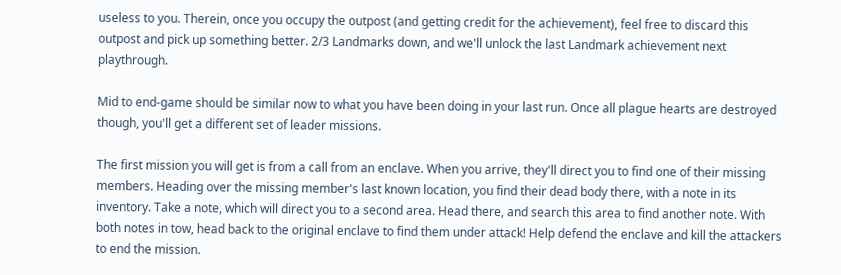useless to you. Therein, once you occupy the outpost (and getting credit for the achievement), feel free to discard this outpost and pick up something better. 2/3 Landmarks down, and we'll unlock the last Landmark achievement next playthrough.

Mid to end-game should be similar now to what you have been doing in your last run. Once all plague hearts are destroyed though, you'll get a different set of leader missions.

The first mission you will get is from a call from an enclave. When you arrive, they'll direct you to find one of their missing members. Heading over the missing member's last known location, you find their dead body there, with a note in its inventory. Take a note, which will direct you to a second area. Head there, and search this area to find another note. With both notes in tow, head back to the original enclave to find them under attack! Help defend the enclave and kill the attackers to end the mission.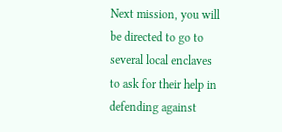Next mission, you will be directed to go to several local enclaves to ask for their help in defending against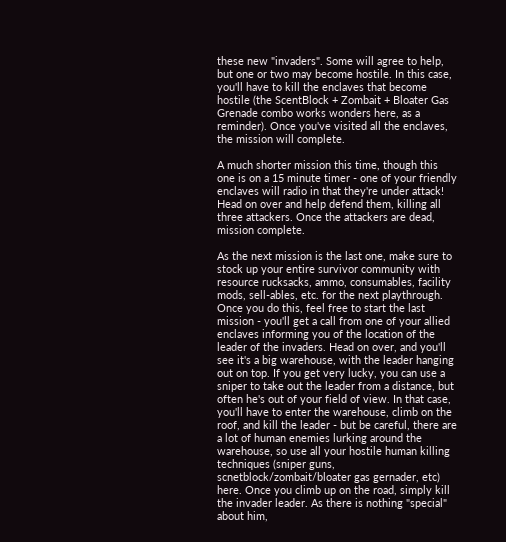these new "invaders". Some will agree to help, but one or two may become hostile. In this case, you'll have to kill the enclaves that become hostile (the ScentBlock + Zombait + Bloater Gas Grenade combo works wonders here, as a reminder). Once you've visited all the enclaves, the mission will complete.

A much shorter mission this time, though this one is on a 15 minute timer - one of your friendly enclaves will radio in that they're under attack! Head on over and help defend them, killing all three attackers. Once the attackers are dead, mission complete.

As the next mission is the last one, make sure to stock up your entire survivor community with resource rucksacks, ammo, consumables, facility mods, sell-ables, etc. for the next playthrough. Once you do this, feel free to start the last mission - you'll get a call from one of your allied enclaves informing you of the location of the leader of the invaders. Head on over, and you'll see it's a big warehouse, with the leader hanging out on top. If you get very lucky, you can use a sniper to take out the leader from a distance, but often he's out of your field of view. In that case, you'll have to enter the warehouse, climb on the roof, and kill the leader - but be careful, there are a lot of human enemies lurking around the warehouse, so use all your hostile human killing techniques (sniper guns, scnetblock/zombait/bloater gas gernader, etc) here. Once you climb up on the road, simply kill the invader leader. As there is nothing "special" about him,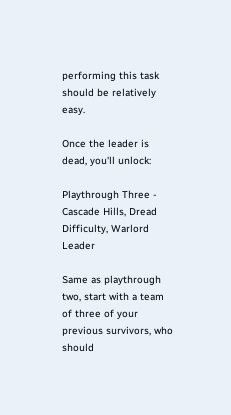performing this task should be relatively easy.

Once the leader is dead, you'll unlock:

Playthrough Three - Cascade Hills, Dread Difficulty, Warlord Leader

Same as playthrough two, start with a team of three of your previous survivors, who should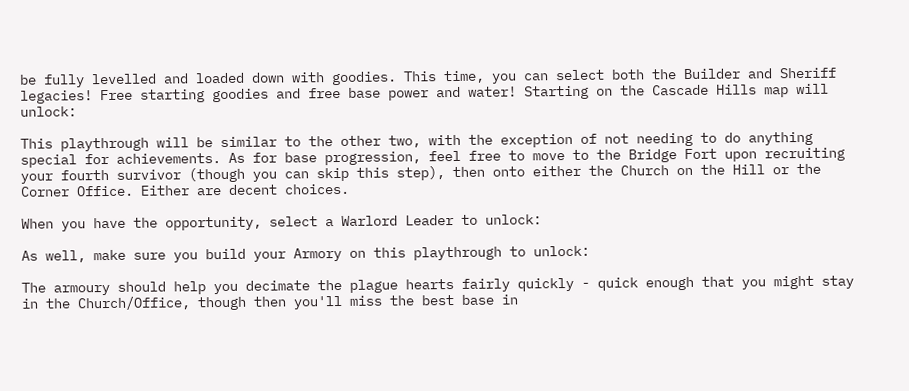be fully levelled and loaded down with goodies. This time, you can select both the Builder and Sheriff legacies! Free starting goodies and free base power and water! Starting on the Cascade Hills map will unlock:

This playthrough will be similar to the other two, with the exception of not needing to do anything special for achievements. As for base progression, feel free to move to the Bridge Fort upon recruiting your fourth survivor (though you can skip this step), then onto either the Church on the Hill or the Corner Office. Either are decent choices.

When you have the opportunity, select a Warlord Leader to unlock:

As well, make sure you build your Armory on this playthrough to unlock:

The armoury should help you decimate the plague hearts fairly quickly - quick enough that you might stay in the Church/Office, though then you'll miss the best base in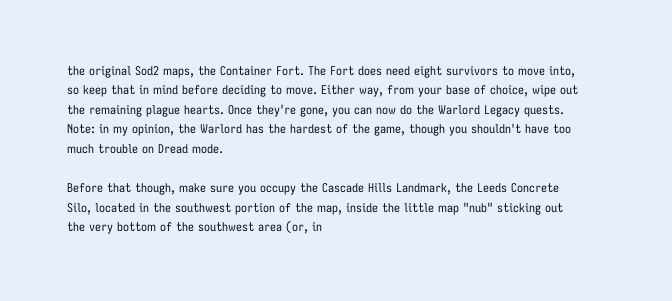the original Sod2 maps, the Container Fort. The Fort does need eight survivors to move into, so keep that in mind before deciding to move. Either way, from your base of choice, wipe out the remaining plague hearts. Once they're gone, you can now do the Warlord Legacy quests. Note: in my opinion, the Warlord has the hardest of the game, though you shouldn't have too much trouble on Dread mode.

Before that though, make sure you occupy the Cascade Hills Landmark, the Leeds Concrete Silo, located in the southwest portion of the map, inside the little map "nub" sticking out the very bottom of the southwest area (or, in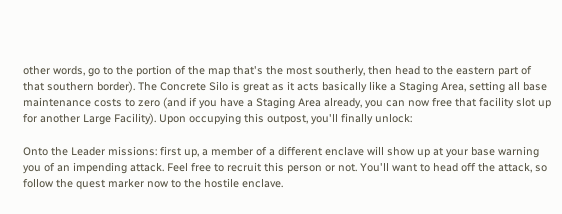other words, go to the portion of the map that's the most southerly, then head to the eastern part of that southern border). The Concrete Silo is great as it acts basically like a Staging Area, setting all base maintenance costs to zero (and if you have a Staging Area already, you can now free that facility slot up for another Large Facility). Upon occupying this outpost, you'll finally unlock:

Onto the Leader missions: first up, a member of a different enclave will show up at your base warning you of an impending attack. Feel free to recruit this person or not. You'll want to head off the attack, so follow the quest marker now to the hostile enclave.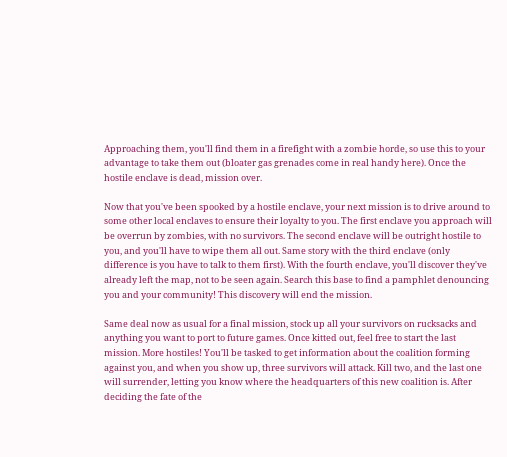Approaching them, you'll find them in a firefight with a zombie horde, so use this to your advantage to take them out (bloater gas grenades come in real handy here). Once the hostile enclave is dead, mission over.

Now that you've been spooked by a hostile enclave, your next mission is to drive around to some other local enclaves to ensure their loyalty to you. The first enclave you approach will be overrun by zombies, with no survivors. The second enclave will be outright hostile to you, and you'll have to wipe them all out. Same story with the third enclave (only difference is you have to talk to them first). With the fourth enclave, you'll discover they've already left the map, not to be seen again. Search this base to find a pamphlet denouncing you and your community! This discovery will end the mission.

Same deal now as usual for a final mission, stock up all your survivors on rucksacks and anything you want to port to future games. Once kitted out, feel free to start the last mission. More hostiles! You'll be tasked to get information about the coalition forming against you, and when you show up, three survivors will attack. Kill two, and the last one will surrender, letting you know where the headquarters of this new coalition is. After deciding the fate of the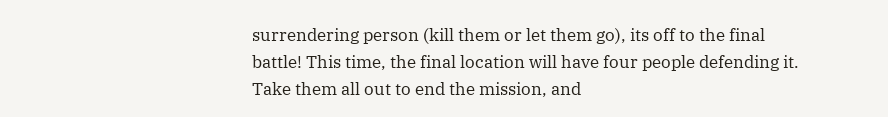surrendering person (kill them or let them go), its off to the final battle! This time, the final location will have four people defending it. Take them all out to end the mission, and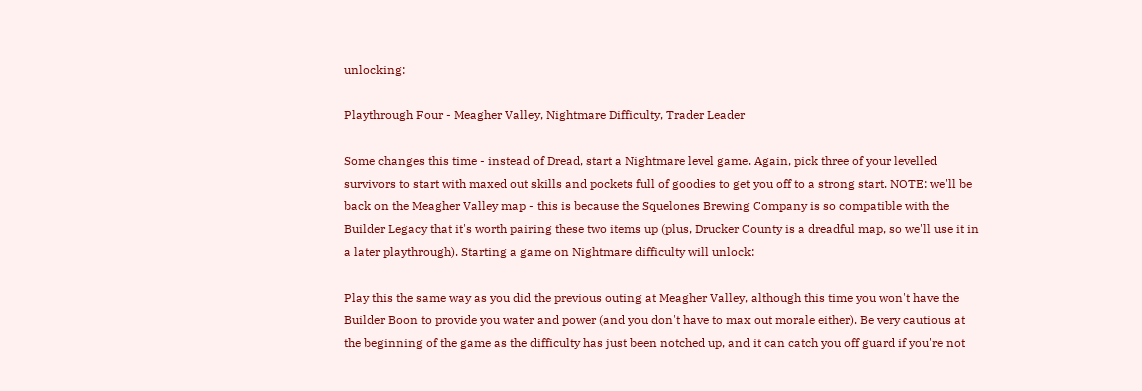unlocking:

Playthrough Four - Meagher Valley, Nightmare Difficulty, Trader Leader

Some changes this time - instead of Dread, start a Nightmare level game. Again, pick three of your levelled survivors to start with maxed out skills and pockets full of goodies to get you off to a strong start. NOTE: we'll be back on the Meagher Valley map - this is because the Squelones Brewing Company is so compatible with the Builder Legacy that it's worth pairing these two items up (plus, Drucker County is a dreadful map, so we'll use it in a later playthrough). Starting a game on Nightmare difficulty will unlock:

Play this the same way as you did the previous outing at Meagher Valley, although this time you won't have the Builder Boon to provide you water and power (and you don't have to max out morale either). Be very cautious at the beginning of the game as the difficulty has just been notched up, and it can catch you off guard if you're not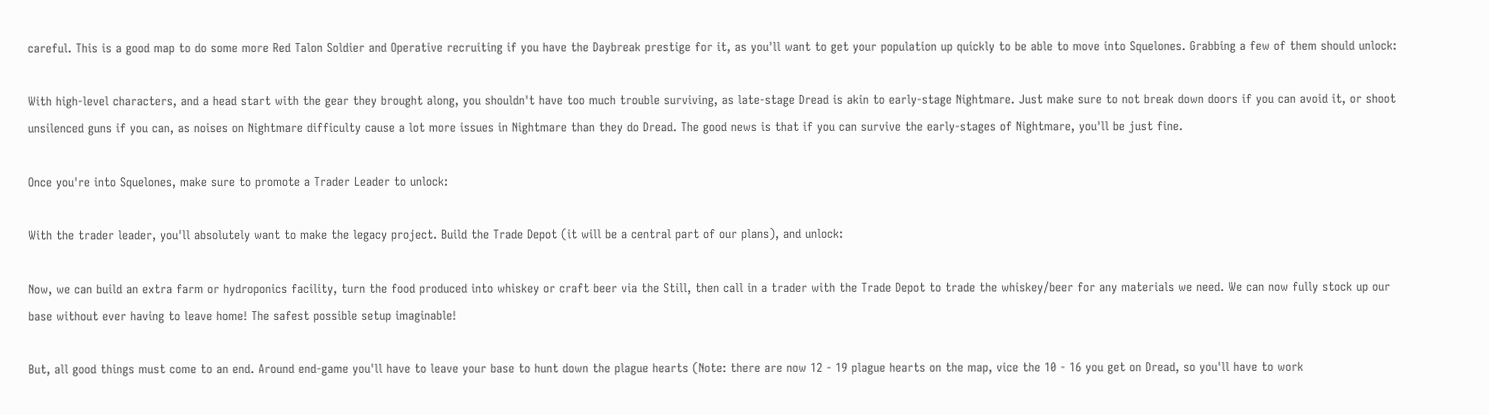careful. This is a good map to do some more Red Talon Soldier and Operative recruiting if you have the Daybreak prestige for it, as you'll want to get your population up quickly to be able to move into Squelones. Grabbing a few of them should unlock:

With high-level characters, and a head start with the gear they brought along, you shouldn't have too much trouble surviving, as late-stage Dread is akin to early-stage Nightmare. Just make sure to not break down doors if you can avoid it, or shoot unsilenced guns if you can, as noises on Nightmare difficulty cause a lot more issues in Nightmare than they do Dread. The good news is that if you can survive the early-stages of Nightmare, you'll be just fine.

Once you're into Squelones, make sure to promote a Trader Leader to unlock:

With the trader leader, you'll absolutely want to make the legacy project. Build the Trade Depot (it will be a central part of our plans), and unlock:

Now, we can build an extra farm or hydroponics facility, turn the food produced into whiskey or craft beer via the Still, then call in a trader with the Trade Depot to trade the whiskey/beer for any materials we need. We can now fully stock up our base without ever having to leave home! The safest possible setup imaginable!

But, all good things must come to an end. Around end-game you'll have to leave your base to hunt down the plague hearts (Note: there are now 12 - 19 plague hearts on the map, vice the 10 - 16 you get on Dread, so you'll have to work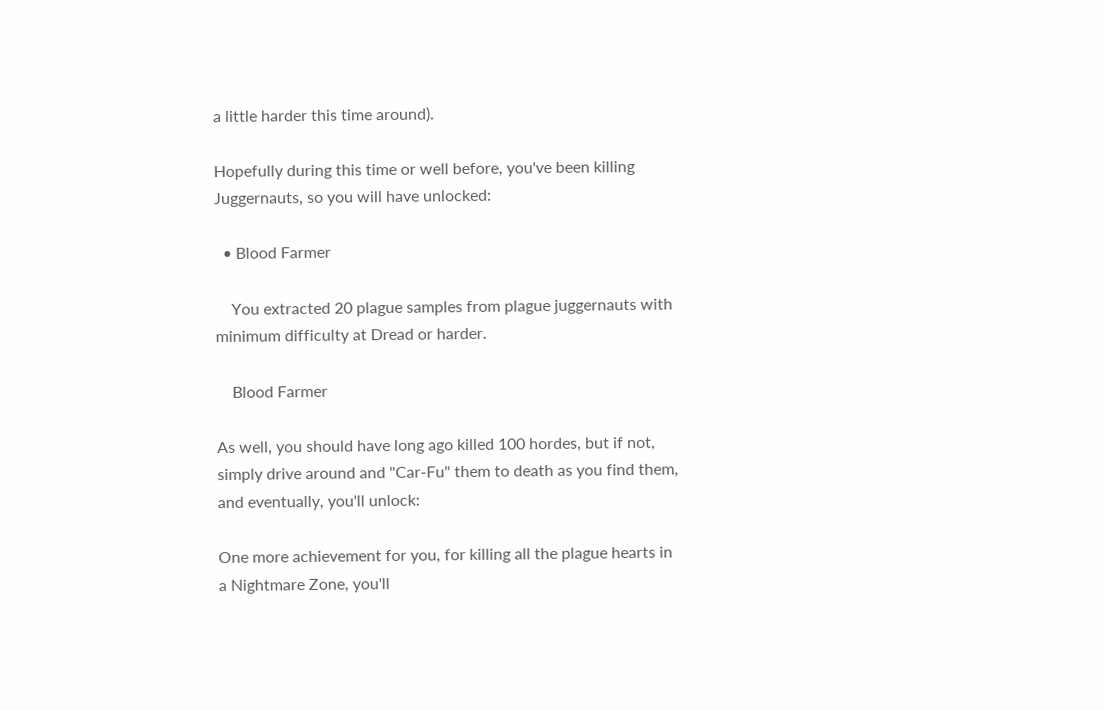a little harder this time around).

Hopefully during this time or well before, you've been killing Juggernauts, so you will have unlocked:

  • Blood Farmer

    You extracted 20 plague samples from plague juggernauts with minimum difficulty at Dread or harder.

    Blood Farmer

As well, you should have long ago killed 100 hordes, but if not, simply drive around and "Car-Fu" them to death as you find them, and eventually, you'll unlock:

One more achievement for you, for killing all the plague hearts in a Nightmare Zone, you'll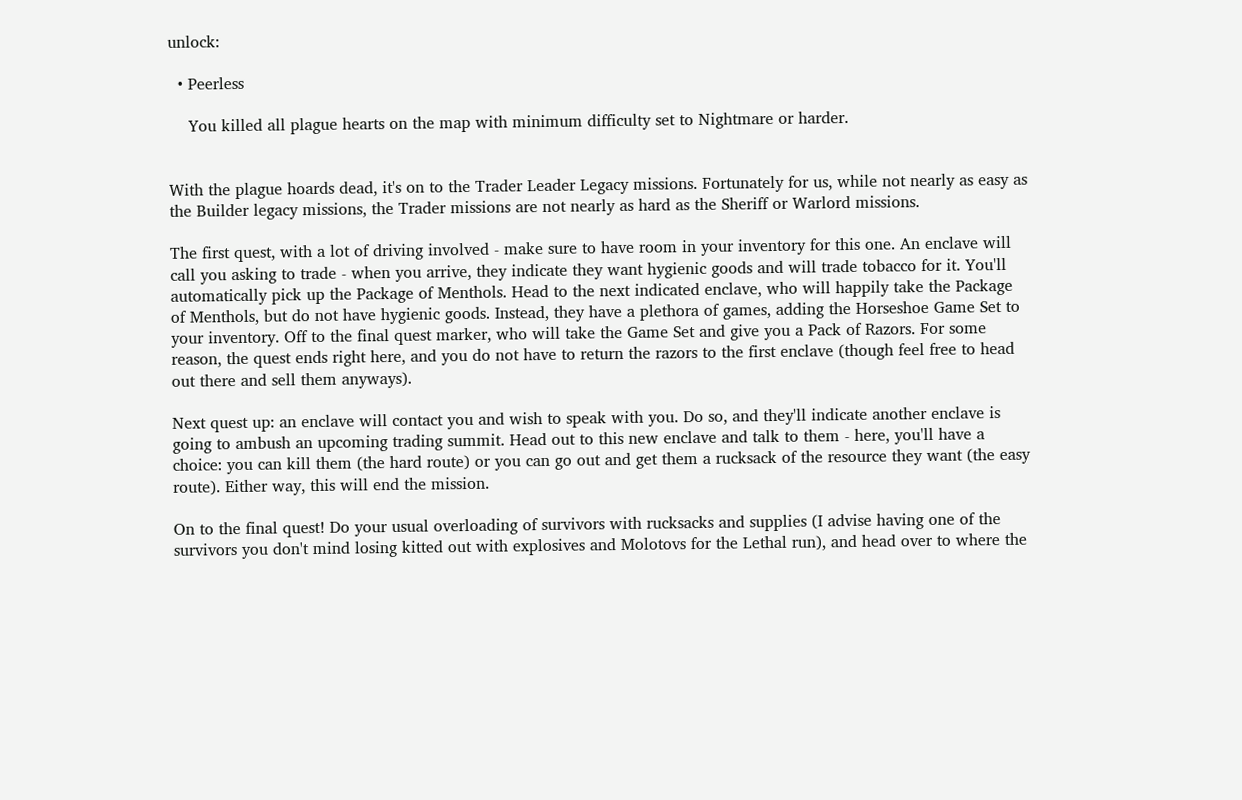unlock:

  • Peerless

    You killed all plague hearts on the map with minimum difficulty set to Nightmare or harder.


With the plague hoards dead, it's on to the Trader Leader Legacy missions. Fortunately for us, while not nearly as easy as the Builder legacy missions, the Trader missions are not nearly as hard as the Sheriff or Warlord missions.

The first quest, with a lot of driving involved - make sure to have room in your inventory for this one. An enclave will call you asking to trade - when you arrive, they indicate they want hygienic goods and will trade tobacco for it. You'll automatically pick up the Package of Menthols. Head to the next indicated enclave, who will happily take the Package of Menthols, but do not have hygienic goods. Instead, they have a plethora of games, adding the Horseshoe Game Set to your inventory. Off to the final quest marker, who will take the Game Set and give you a Pack of Razors. For some reason, the quest ends right here, and you do not have to return the razors to the first enclave (though feel free to head out there and sell them anyways).

Next quest up: an enclave will contact you and wish to speak with you. Do so, and they'll indicate another enclave is going to ambush an upcoming trading summit. Head out to this new enclave and talk to them - here, you'll have a choice: you can kill them (the hard route) or you can go out and get them a rucksack of the resource they want (the easy route). Either way, this will end the mission.

On to the final quest! Do your usual overloading of survivors with rucksacks and supplies (I advise having one of the survivors you don't mind losing kitted out with explosives and Molotovs for the Lethal run), and head over to where the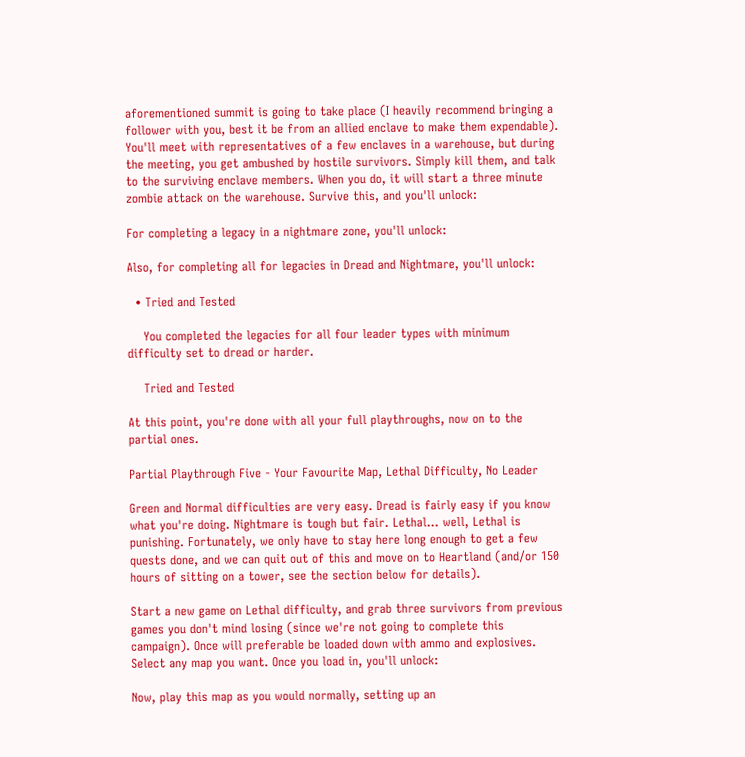aforementioned summit is going to take place (I heavily recommend bringing a follower with you, best it be from an allied enclave to make them expendable). You'll meet with representatives of a few enclaves in a warehouse, but during the meeting, you get ambushed by hostile survivors. Simply kill them, and talk to the surviving enclave members. When you do, it will start a three minute zombie attack on the warehouse. Survive this, and you'll unlock:

For completing a legacy in a nightmare zone, you'll unlock:

Also, for completing all for legacies in Dread and Nightmare, you'll unlock:

  • Tried and Tested

    You completed the legacies for all four leader types with minimum difficulty set to dread or harder.

    Tried and Tested

At this point, you're done with all your full playthroughs, now on to the partial ones.

Partial Playthrough Five - Your Favourite Map, Lethal Difficulty, No Leader

Green and Normal difficulties are very easy. Dread is fairly easy if you know what you're doing. Nightmare is tough but fair. Lethal... well, Lethal is punishing. Fortunately, we only have to stay here long enough to get a few quests done, and we can quit out of this and move on to Heartland (and/or 150 hours of sitting on a tower, see the section below for details).

Start a new game on Lethal difficulty, and grab three survivors from previous games you don't mind losing (since we're not going to complete this campaign). Once will preferable be loaded down with ammo and explosives. Select any map you want. Once you load in, you'll unlock:

Now, play this map as you would normally, setting up an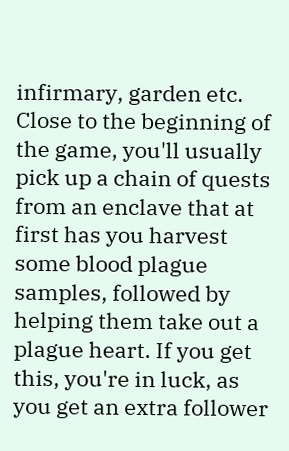infirmary, garden etc. Close to the beginning of the game, you'll usually pick up a chain of quests from an enclave that at first has you harvest some blood plague samples, followed by helping them take out a plague heart. If you get this, you're in luck, as you get an extra follower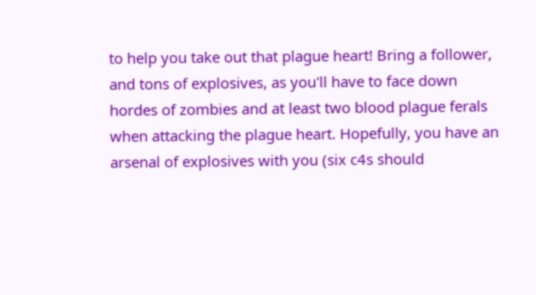to help you take out that plague heart! Bring a follower, and tons of explosives, as you'll have to face down hordes of zombies and at least two blood plague ferals when attacking the plague heart. Hopefully, you have an arsenal of explosives with you (six c4s should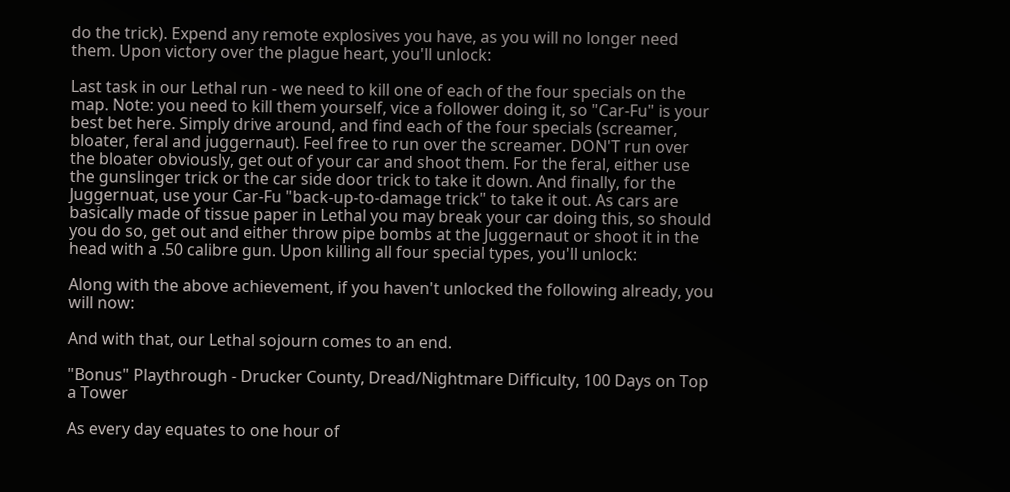do the trick). Expend any remote explosives you have, as you will no longer need them. Upon victory over the plague heart, you'll unlock:

Last task in our Lethal run - we need to kill one of each of the four specials on the map. Note: you need to kill them yourself, vice a follower doing it, so "Car-Fu" is your best bet here. Simply drive around, and find each of the four specials (screamer, bloater, feral and juggernaut). Feel free to run over the screamer. DON'T run over the bloater obviously, get out of your car and shoot them. For the feral, either use the gunslinger trick or the car side door trick to take it down. And finally, for the Juggernuat, use your Car-Fu "back-up-to-damage trick" to take it out. As cars are basically made of tissue paper in Lethal you may break your car doing this, so should you do so, get out and either throw pipe bombs at the Juggernaut or shoot it in the head with a .50 calibre gun. Upon killing all four special types, you'll unlock:

Along with the above achievement, if you haven't unlocked the following already, you will now:

And with that, our Lethal sojourn comes to an end.

"Bonus" Playthrough - Drucker County, Dread/Nightmare Difficulty, 100 Days on Top a Tower

As every day equates to one hour of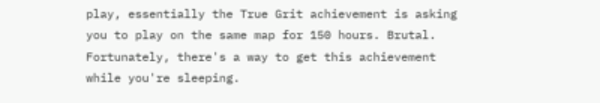play, essentially the True Grit achievement is asking you to play on the same map for 150 hours. Brutal. Fortunately, there's a way to get this achievement while you're sleeping.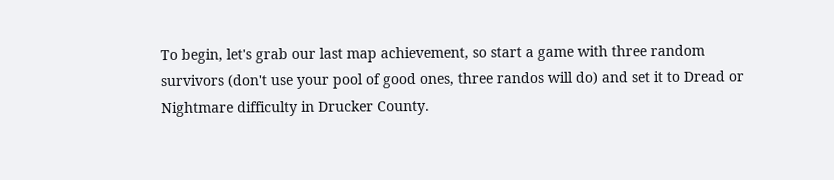To begin, let's grab our last map achievement, so start a game with three random survivors (don't use your pool of good ones, three randos will do) and set it to Dread or Nightmare difficulty in Drucker County.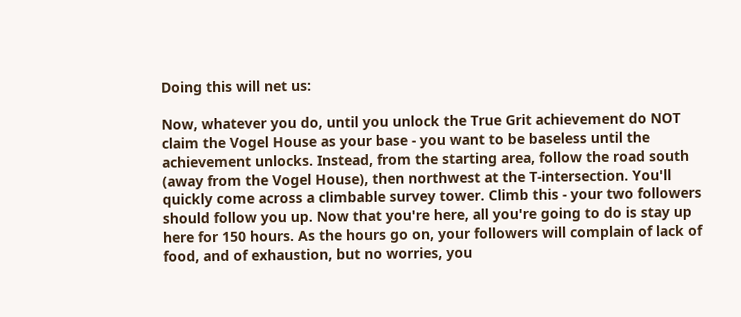Doing this will net us:

Now, whatever you do, until you unlock the True Grit achievement do NOT claim the Vogel House as your base - you want to be baseless until the achievement unlocks. Instead, from the starting area, follow the road south (away from the Vogel House), then northwest at the T-intersection. You'll quickly come across a climbable survey tower. Climb this - your two followers should follow you up. Now that you're here, all you're going to do is stay up here for 150 hours. As the hours go on, your followers will complain of lack of food, and of exhaustion, but no worries, you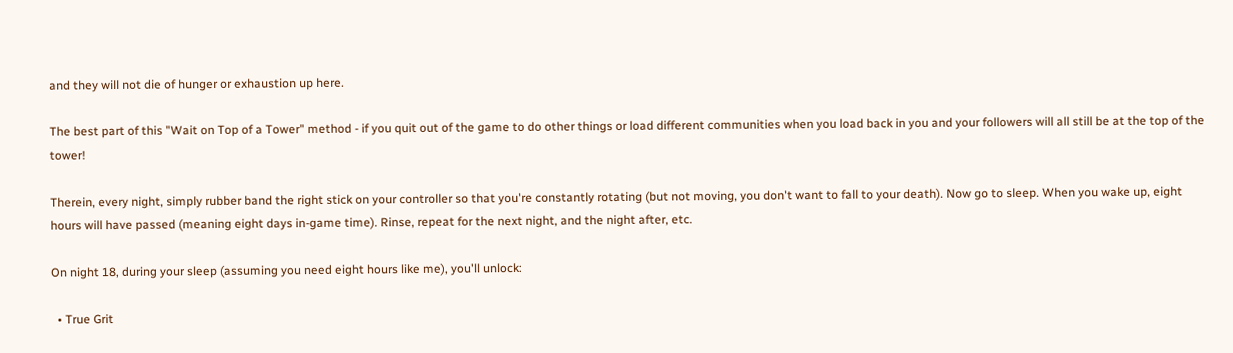and they will not die of hunger or exhaustion up here.

The best part of this "Wait on Top of a Tower" method - if you quit out of the game to do other things or load different communities when you load back in you and your followers will all still be at the top of the tower!

Therein, every night, simply rubber band the right stick on your controller so that you're constantly rotating (but not moving, you don't want to fall to your death). Now go to sleep. When you wake up, eight hours will have passed (meaning eight days in-game time). Rinse, repeat for the next night, and the night after, etc.

On night 18, during your sleep (assuming you need eight hours like me), you'll unlock:

  • True Grit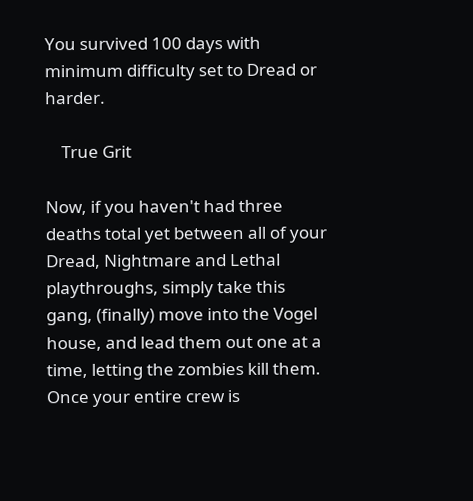You survived 100 days with minimum difficulty set to Dread or harder.

    True Grit

Now, if you haven't had three deaths total yet between all of your Dread, Nightmare and Lethal playthroughs, simply take this gang, (finally) move into the Vogel house, and lead them out one at a time, letting the zombies kill them. Once your entire crew is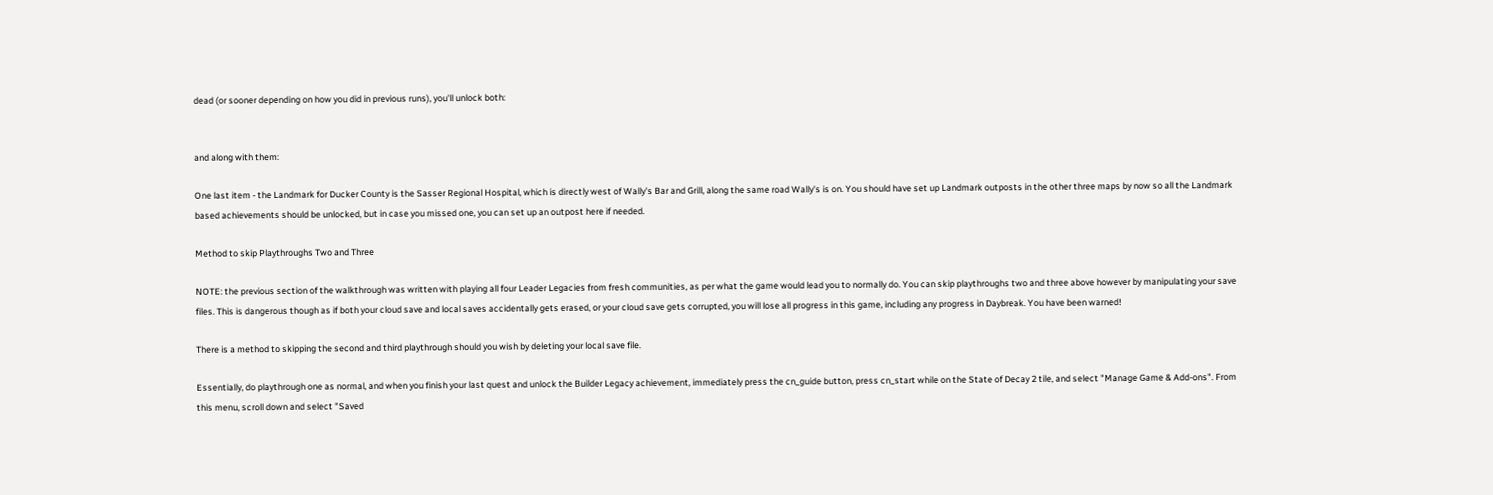dead (or sooner depending on how you did in previous runs), you'll unlock both:


and along with them:

One last item - the Landmark for Ducker County is the Sasser Regional Hospital, which is directly west of Wally's Bar and Grill, along the same road Wally's is on. You should have set up Landmark outposts in the other three maps by now so all the Landmark based achievements should be unlocked, but in case you missed one, you can set up an outpost here if needed.

Method to skip Playthroughs Two and Three

NOTE: the previous section of the walkthrough was written with playing all four Leader Legacies from fresh communities, as per what the game would lead you to normally do. You can skip playthroughs two and three above however by manipulating your save files. This is dangerous though as if both your cloud save and local saves accidentally gets erased, or your cloud save gets corrupted, you will lose all progress in this game, including any progress in Daybreak. You have been warned!

There is a method to skipping the second and third playthrough should you wish by deleting your local save file.

Essentially, do playthrough one as normal, and when you finish your last quest and unlock the Builder Legacy achievement, immediately press the cn_guide button, press cn_start while on the State of Decay 2 tile, and select "Manage Game & Add-ons". From this menu, scroll down and select "Saved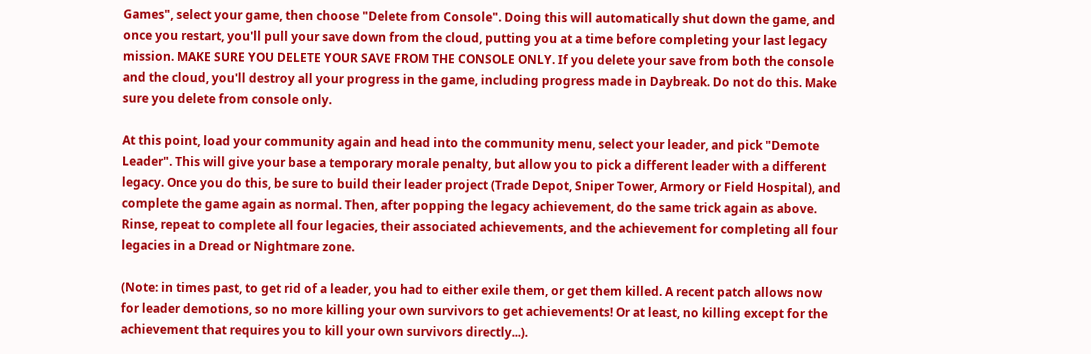Games", select your game, then choose "Delete from Console". Doing this will automatically shut down the game, and once you restart, you'll pull your save down from the cloud, putting you at a time before completing your last legacy mission. MAKE SURE YOU DELETE YOUR SAVE FROM THE CONSOLE ONLY. If you delete your save from both the console and the cloud, you'll destroy all your progress in the game, including progress made in Daybreak. Do not do this. Make sure you delete from console only.

At this point, load your community again and head into the community menu, select your leader, and pick "Demote Leader". This will give your base a temporary morale penalty, but allow you to pick a different leader with a different legacy. Once you do this, be sure to build their leader project (Trade Depot, Sniper Tower, Armory or Field Hospital), and complete the game again as normal. Then, after popping the legacy achievement, do the same trick again as above. Rinse, repeat to complete all four legacies, their associated achievements, and the achievement for completing all four legacies in a Dread or Nightmare zone.

(Note: in times past, to get rid of a leader, you had to either exile them, or get them killed. A recent patch allows now for leader demotions, so no more killing your own survivors to get achievements! Or at least, no killing except for the achievement that requires you to kill your own survivors directly...).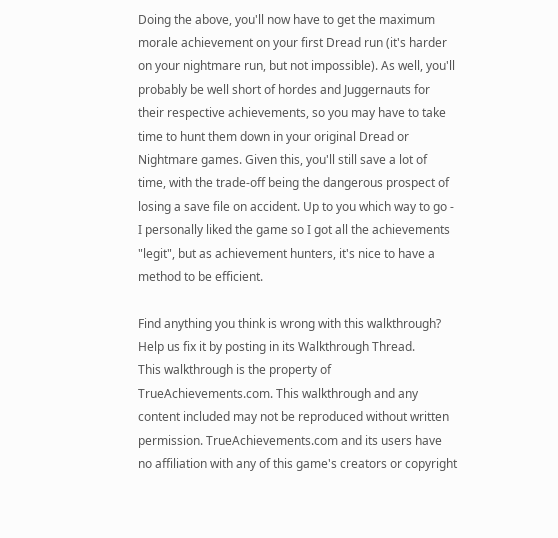Doing the above, you'll now have to get the maximum morale achievement on your first Dread run (it's harder on your nightmare run, but not impossible). As well, you'll probably be well short of hordes and Juggernauts for their respective achievements, so you may have to take time to hunt them down in your original Dread or Nightmare games. Given this, you'll still save a lot of time, with the trade-off being the dangerous prospect of losing a save file on accident. Up to you which way to go - I personally liked the game so I got all the achievements "legit", but as achievement hunters, it's nice to have a method to be efficient.

Find anything you think is wrong with this walkthrough? Help us fix it by posting in its Walkthrough Thread.
This walkthrough is the property of TrueAchievements.com. This walkthrough and any content included may not be reproduced without written permission. TrueAchievements.com and its users have no affiliation with any of this game's creators or copyright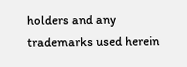holders and any trademarks used herein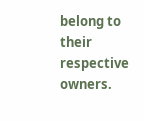belong to their respective owners.